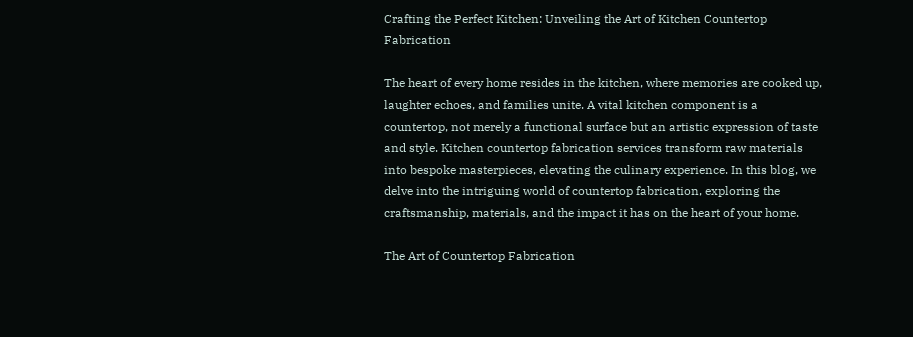Crafting the Perfect Kitchen: Unveiling the Art of Kitchen Countertop Fabrication

The heart of every home resides in the kitchen, where memories are cooked up, laughter echoes, and families unite. A vital kitchen component is a countertop, not merely a functional surface but an artistic expression of taste and style. Kitchen countertop fabrication services transform raw materials into bespoke masterpieces, elevating the culinary experience. In this blog, we delve into the intriguing world of countertop fabrication, exploring the craftsmanship, materials, and the impact it has on the heart of your home.

The Art of Countertop Fabrication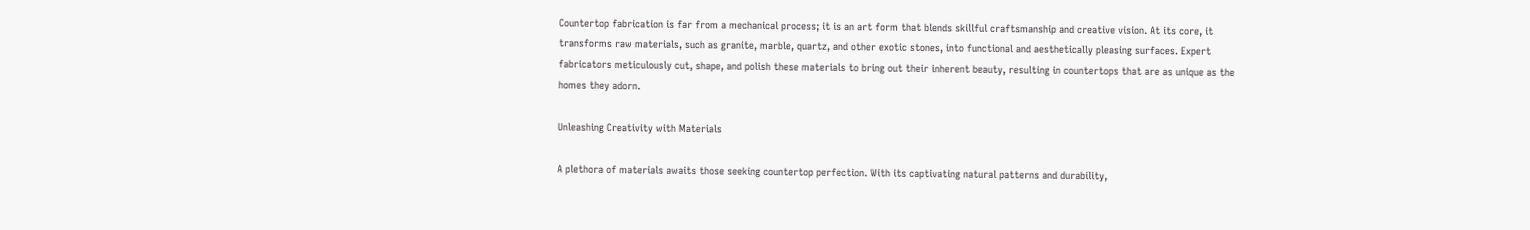Countertop fabrication is far from a mechanical process; it is an art form that blends skillful craftsmanship and creative vision. At its core, it transforms raw materials, such as granite, marble, quartz, and other exotic stones, into functional and aesthetically pleasing surfaces. Expert fabricators meticulously cut, shape, and polish these materials to bring out their inherent beauty, resulting in countertops that are as unique as the homes they adorn.

Unleashing Creativity with Materials

A plethora of materials awaits those seeking countertop perfection. With its captivating natural patterns and durability,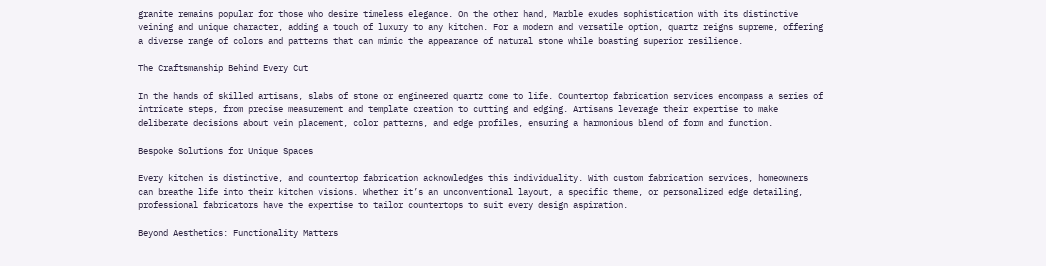granite remains popular for those who desire timeless elegance. On the other hand, Marble exudes sophistication with its distinctive veining and unique character, adding a touch of luxury to any kitchen. For a modern and versatile option, quartz reigns supreme, offering a diverse range of colors and patterns that can mimic the appearance of natural stone while boasting superior resilience.

The Craftsmanship Behind Every Cut

In the hands of skilled artisans, slabs of stone or engineered quartz come to life. Countertop fabrication services encompass a series of intricate steps, from precise measurement and template creation to cutting and edging. Artisans leverage their expertise to make deliberate decisions about vein placement, color patterns, and edge profiles, ensuring a harmonious blend of form and function.

Bespoke Solutions for Unique Spaces

Every kitchen is distinctive, and countertop fabrication acknowledges this individuality. With custom fabrication services, homeowners can breathe life into their kitchen visions. Whether it’s an unconventional layout, a specific theme, or personalized edge detailing, professional fabricators have the expertise to tailor countertops to suit every design aspiration.

Beyond Aesthetics: Functionality Matters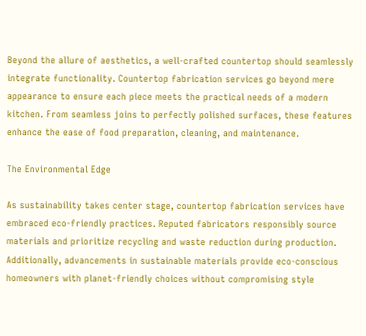Beyond the allure of aesthetics, a well-crafted countertop should seamlessly integrate functionality. Countertop fabrication services go beyond mere appearance to ensure each piece meets the practical needs of a modern kitchen. From seamless joins to perfectly polished surfaces, these features enhance the ease of food preparation, cleaning, and maintenance.

The Environmental Edge

As sustainability takes center stage, countertop fabrication services have embraced eco-friendly practices. Reputed fabricators responsibly source materials and prioritize recycling and waste reduction during production. Additionally, advancements in sustainable materials provide eco-conscious homeowners with planet-friendly choices without compromising style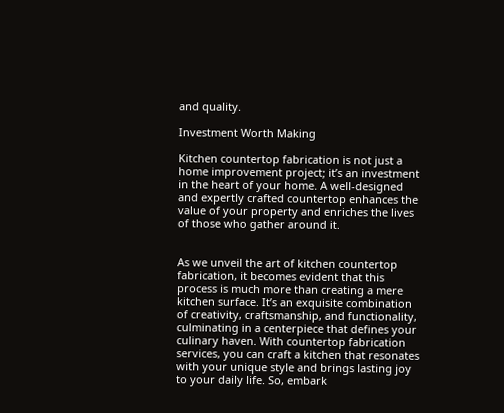and quality.

Investment Worth Making

Kitchen countertop fabrication is not just a home improvement project; it’s an investment in the heart of your home. A well-designed and expertly crafted countertop enhances the value of your property and enriches the lives of those who gather around it.


As we unveil the art of kitchen countertop fabrication, it becomes evident that this process is much more than creating a mere kitchen surface. It’s an exquisite combination of creativity, craftsmanship, and functionality, culminating in a centerpiece that defines your culinary haven. With countertop fabrication services, you can craft a kitchen that resonates with your unique style and brings lasting joy to your daily life. So, embark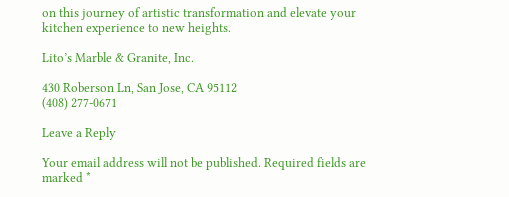on this journey of artistic transformation and elevate your kitchen experience to new heights.

Lito’s Marble & Granite, Inc.

430 Roberson Ln, San Jose, CA 95112
(408) 277-0671

Leave a Reply

Your email address will not be published. Required fields are marked *